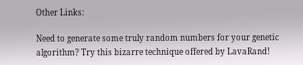Other Links:

Need to generate some truly random numbers for your genetic algorithm? Try this bizarre technique offered by LavaRand!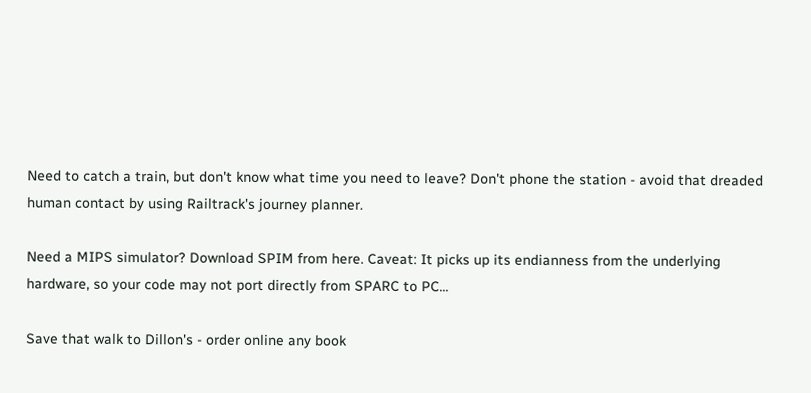Need to catch a train, but don't know what time you need to leave? Don't phone the station - avoid that dreaded human contact by using Railtrack's journey planner.

Need a MIPS simulator? Download SPIM from here. Caveat: It picks up its endianness from the underlying hardware, so your code may not port directly from SPARC to PC...

Save that walk to Dillon's - order online any book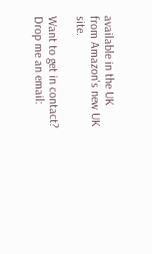available in the UK from Amazon's new UK site.

Want to get in contact? Drop me an email: